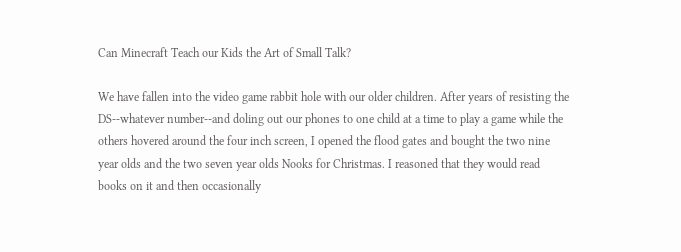Can Minecraft Teach our Kids the Art of Small Talk?

We have fallen into the video game rabbit hole with our older children. After years of resisting the DS--whatever number--and doling out our phones to one child at a time to play a game while the others hovered around the four inch screen, I opened the flood gates and bought the two nine year olds and the two seven year olds Nooks for Christmas. I reasoned that they would read books on it and then occasionally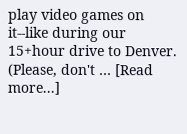play video games on it--like during our 15+hour drive to Denver. (Please, don't … [Read more...]